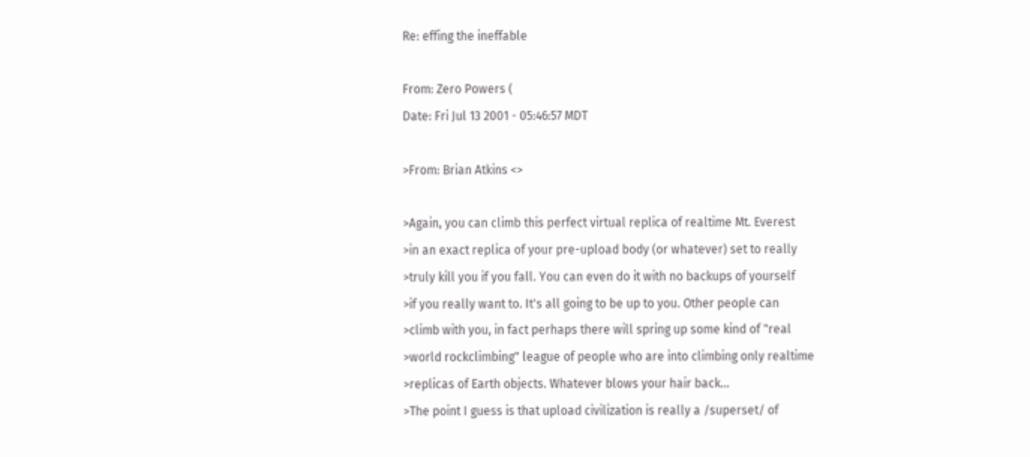Re: effing the ineffable

From: Zero Powers (
Date: Fri Jul 13 2001 - 05:46:57 MDT

>From: Brian Atkins <>

>Again, you can climb this perfect virtual replica of realtime Mt. Everest
>in an exact replica of your pre-upload body (or whatever) set to really
>truly kill you if you fall. You can even do it with no backups of yourself
>if you really want to. It's all going to be up to you. Other people can
>climb with you, in fact perhaps there will spring up some kind of "real
>world rockclimbing" league of people who are into climbing only realtime
>replicas of Earth objects. Whatever blows your hair back...
>The point I guess is that upload civilization is really a /superset/ of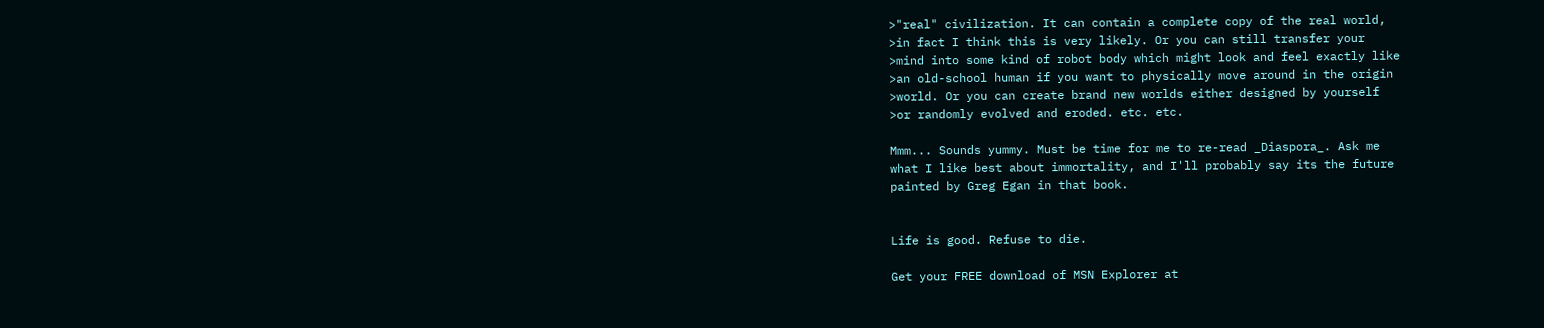>"real" civilization. It can contain a complete copy of the real world,
>in fact I think this is very likely. Or you can still transfer your
>mind into some kind of robot body which might look and feel exactly like
>an old-school human if you want to physically move around in the origin
>world. Or you can create brand new worlds either designed by yourself
>or randomly evolved and eroded. etc. etc.

Mmm... Sounds yummy. Must be time for me to re-read _Diaspora_. Ask me
what I like best about immortality, and I'll probably say its the future
painted by Greg Egan in that book.


Life is good. Refuse to die.

Get your FREE download of MSN Explorer at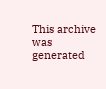This archive was generated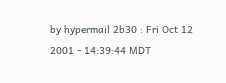by hypermail 2b30 : Fri Oct 12 2001 - 14:39:44 MDT